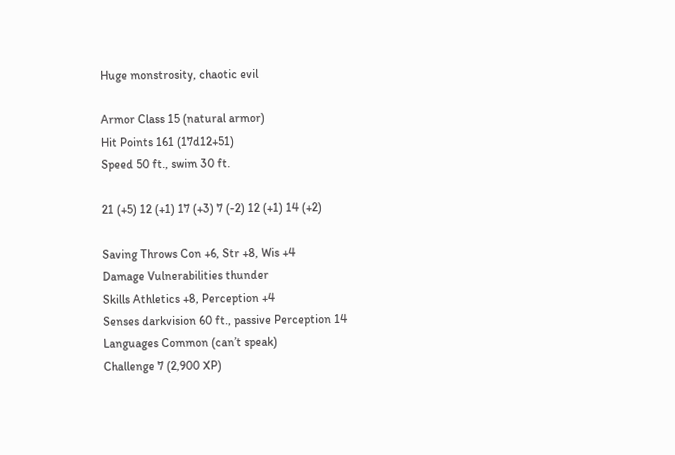Huge monstrosity, chaotic evil

Armor Class 15 (natural armor)
Hit Points 161 (17d12+51)
Speed 50 ft., swim 30 ft.

21 (+5) 12 (+1) 17 (+3) 7 (-2) 12 (+1) 14 (+2)

Saving Throws Con +6, Str +8, Wis +4
Damage Vulnerabilities thunder
Skills Athletics +8, Perception +4
Senses darkvision 60 ft., passive Perception 14
Languages Common (can’t speak)
Challenge 7 (2,900 XP)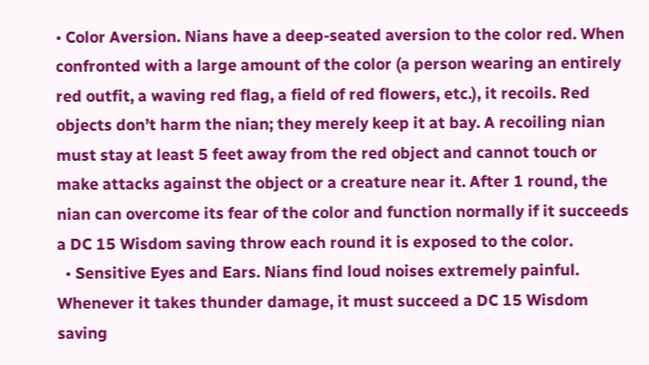• Color Aversion. Nians have a deep-seated aversion to the color red. When confronted with a large amount of the color (a person wearing an entirely red outfit, a waving red flag, a field of red flowers, etc.), it recoils. Red objects don’t harm the nian; they merely keep it at bay. A recoiling nian must stay at least 5 feet away from the red object and cannot touch or make attacks against the object or a creature near it. After 1 round, the nian can overcome its fear of the color and function normally if it succeeds a DC 15 Wisdom saving throw each round it is exposed to the color.
  • Sensitive Eyes and Ears. Nians find loud noises extremely painful. Whenever it takes thunder damage, it must succeed a DC 15 Wisdom saving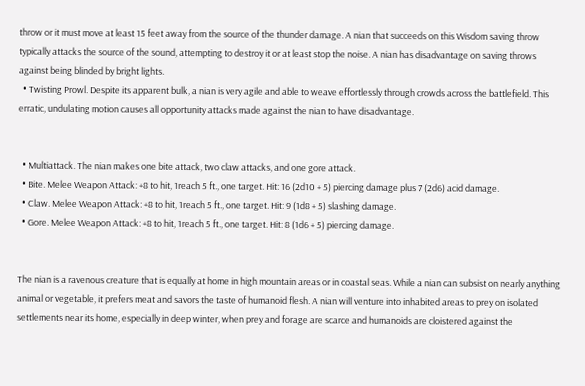throw or it must move at least 15 feet away from the source of the thunder damage. A nian that succeeds on this Wisdom saving throw typically attacks the source of the sound, attempting to destroy it or at least stop the noise. A nian has disadvantage on saving throws against being blinded by bright lights.
  • Twisting Prowl. Despite its apparent bulk, a nian is very agile and able to weave effortlessly through crowds across the battlefield. This erratic, undulating motion causes all opportunity attacks made against the nian to have disadvantage.


  • Multiattack. The nian makes one bite attack, two claw attacks, and one gore attack.
  • Bite. Melee Weapon Attack: +8 to hit, 1reach 5 ft., one target. Hit: 16 (2d10 + 5) piercing damage plus 7 (2d6) acid damage.
  • Claw. Melee Weapon Attack: +8 to hit, 1reach 5 ft., one target. Hit: 9 (1d8 + 5) slashing damage.
  • Gore. Melee Weapon Attack: +8 to hit, 1reach 5 ft., one target. Hit: 8 (1d6 + 5) piercing damage.


The nian is a ravenous creature that is equally at home in high mountain areas or in coastal seas. While a nian can subsist on nearly anything animal or vegetable, it prefers meat and savors the taste of humanoid flesh. A nian will venture into inhabited areas to prey on isolated settlements near its home, especially in deep winter, when prey and forage are scarce and humanoids are cloistered against the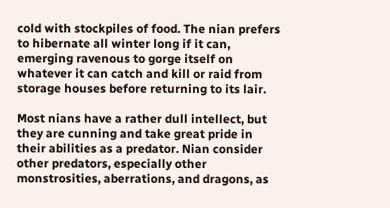cold with stockpiles of food. The nian prefers to hibernate all winter long if it can, emerging ravenous to gorge itself on whatever it can catch and kill or raid from storage houses before returning to its lair.

Most nians have a rather dull intellect, but they are cunning and take great pride in their abilities as a predator. Nian consider other predators, especially other monstrosities, aberrations, and dragons, as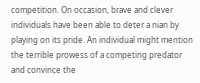competition. On occasion, brave and clever individuals have been able to deter a nian by playing on its pride. An individual might mention the terrible prowess of a competing predator and convince the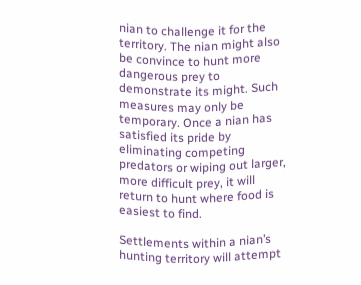nian to challenge it for the territory. The nian might also be convince to hunt more dangerous prey to demonstrate its might. Such measures may only be temporary. Once a nian has satisfied its pride by eliminating competing predators or wiping out larger, more difficult prey, it will return to hunt where food is easiest to find.

Settlements within a nian’s hunting territory will attempt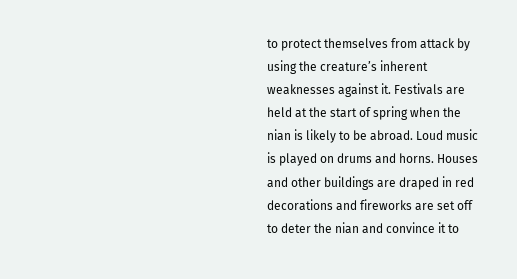to protect themselves from attack by using the creature’s inherent weaknesses against it. Festivals are held at the start of spring when the nian is likely to be abroad. Loud music is played on drums and horns. Houses and other buildings are draped in red decorations and fireworks are set off to deter the nian and convince it to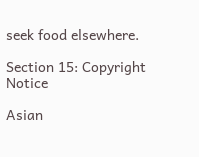seek food elsewhere.

Section 15: Copyright Notice

Asian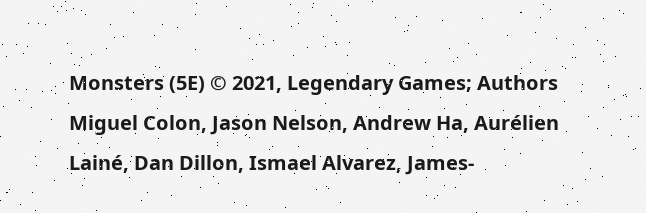Monsters (5E) © 2021, Legendary Games; Authors Miguel Colon, Jason Nelson, Andrew Ha, Aurélien Lainé, Dan Dillon, Ismael Alvarez, James-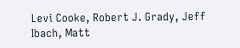Levi Cooke, Robert J. Grady, Jeff Ibach, Matt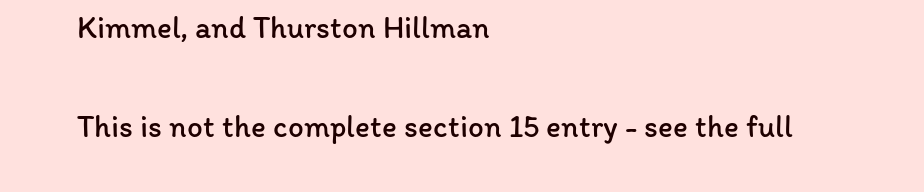Kimmel, and Thurston Hillman

This is not the complete section 15 entry - see the full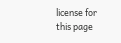license for this page